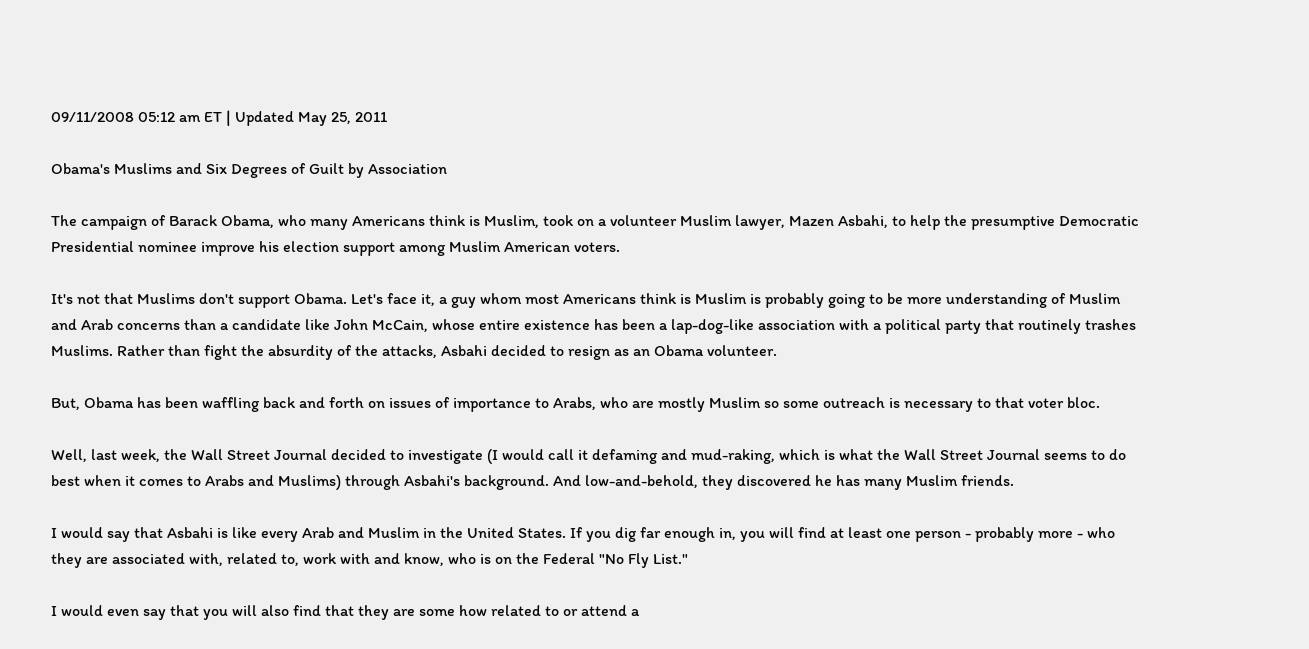09/11/2008 05:12 am ET | Updated May 25, 2011

Obama's Muslims and Six Degrees of Guilt by Association

The campaign of Barack Obama, who many Americans think is Muslim, took on a volunteer Muslim lawyer, Mazen Asbahi, to help the presumptive Democratic Presidential nominee improve his election support among Muslim American voters.

It's not that Muslims don't support Obama. Let's face it, a guy whom most Americans think is Muslim is probably going to be more understanding of Muslim and Arab concerns than a candidate like John McCain, whose entire existence has been a lap-dog-like association with a political party that routinely trashes Muslims. Rather than fight the absurdity of the attacks, Asbahi decided to resign as an Obama volunteer.

But, Obama has been waffling back and forth on issues of importance to Arabs, who are mostly Muslim so some outreach is necessary to that voter bloc.

Well, last week, the Wall Street Journal decided to investigate (I would call it defaming and mud-raking, which is what the Wall Street Journal seems to do best when it comes to Arabs and Muslims) through Asbahi's background. And low-and-behold, they discovered he has many Muslim friends.

I would say that Asbahi is like every Arab and Muslim in the United States. If you dig far enough in, you will find at least one person - probably more - who they are associated with, related to, work with and know, who is on the Federal "No Fly List."

I would even say that you will also find that they are some how related to or attend a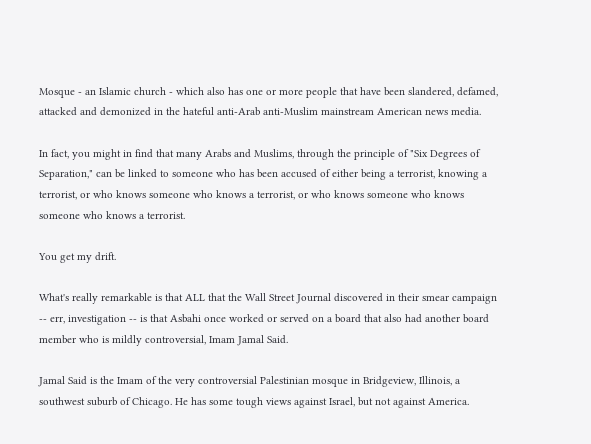Mosque - an Islamic church - which also has one or more people that have been slandered, defamed, attacked and demonized in the hateful anti-Arab anti-Muslim mainstream American news media.

In fact, you might in find that many Arabs and Muslims, through the principle of "Six Degrees of Separation," can be linked to someone who has been accused of either being a terrorist, knowing a terrorist, or who knows someone who knows a terrorist, or who knows someone who knows someone who knows a terrorist.

You get my drift.

What's really remarkable is that ALL that the Wall Street Journal discovered in their smear campaign -- err, investigation -- is that Asbahi once worked or served on a board that also had another board member who is mildly controversial, Imam Jamal Said.

Jamal Said is the Imam of the very controversial Palestinian mosque in Bridgeview, Illinois, a southwest suburb of Chicago. He has some tough views against Israel, but not against America.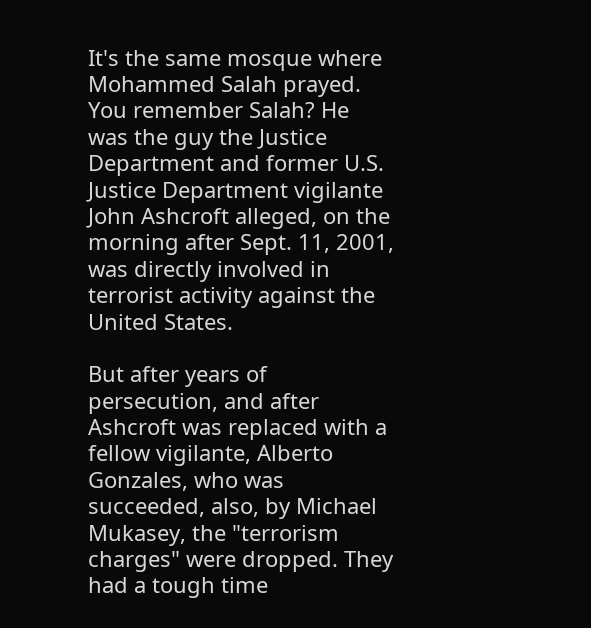It's the same mosque where Mohammed Salah prayed. You remember Salah? He was the guy the Justice Department and former U.S. Justice Department vigilante John Ashcroft alleged, on the morning after Sept. 11, 2001, was directly involved in terrorist activity against the United States.

But after years of persecution, and after Ashcroft was replaced with a fellow vigilante, Alberto Gonzales, who was succeeded, also, by Michael Mukasey, the "terrorism charges" were dropped. They had a tough time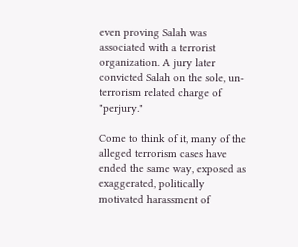even proving Salah was associated with a terrorist organization. A jury later convicted Salah on the sole, un-terrorism related charge of "perjury."

Come to think of it, many of the alleged terrorism cases have ended the same way, exposed as exaggerated, politically motivated harassment of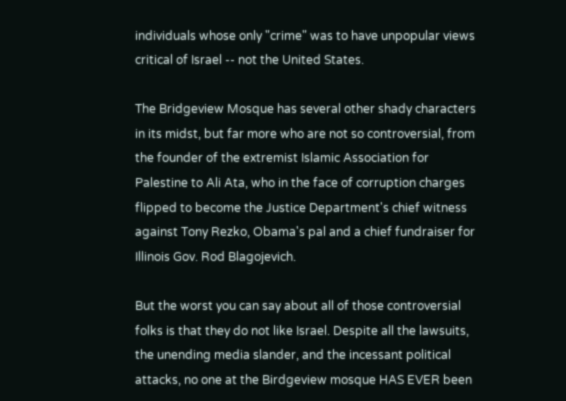individuals whose only "crime" was to have unpopular views critical of Israel -- not the United States.

The Bridgeview Mosque has several other shady characters in its midst, but far more who are not so controversial, from the founder of the extremist Islamic Association for Palestine to Ali Ata, who in the face of corruption charges flipped to become the Justice Department's chief witness against Tony Rezko, Obama's pal and a chief fundraiser for Illinois Gov. Rod Blagojevich.

But the worst you can say about all of those controversial folks is that they do not like Israel. Despite all the lawsuits, the unending media slander, and the incessant political attacks, no one at the Birdgeview mosque HAS EVER been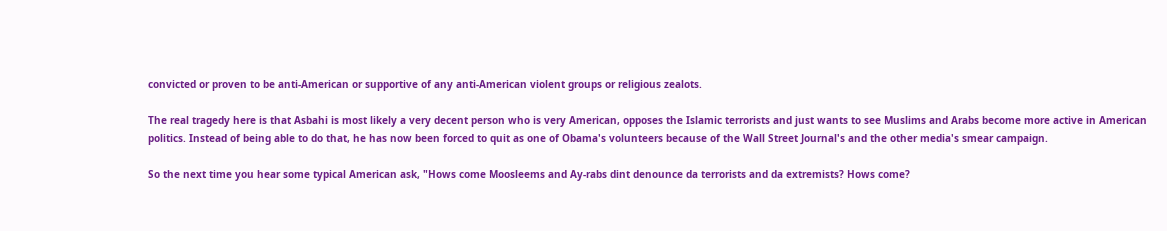convicted or proven to be anti-American or supportive of any anti-American violent groups or religious zealots.

The real tragedy here is that Asbahi is most likely a very decent person who is very American, opposes the Islamic terrorists and just wants to see Muslims and Arabs become more active in American politics. Instead of being able to do that, he has now been forced to quit as one of Obama's volunteers because of the Wall Street Journal's and the other media's smear campaign.

So the next time you hear some typical American ask, "Hows come Moosleems and Ay-rabs dint denounce da terrorists and da extremists? Hows come?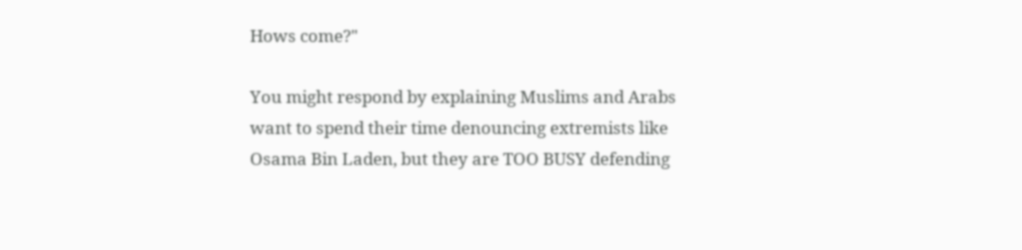Hows come?"

You might respond by explaining Muslims and Arabs want to spend their time denouncing extremists like Osama Bin Laden, but they are TOO BUSY defending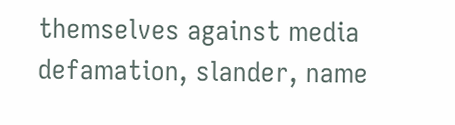themselves against media defamation, slander, name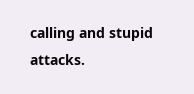calling and stupid attacks.